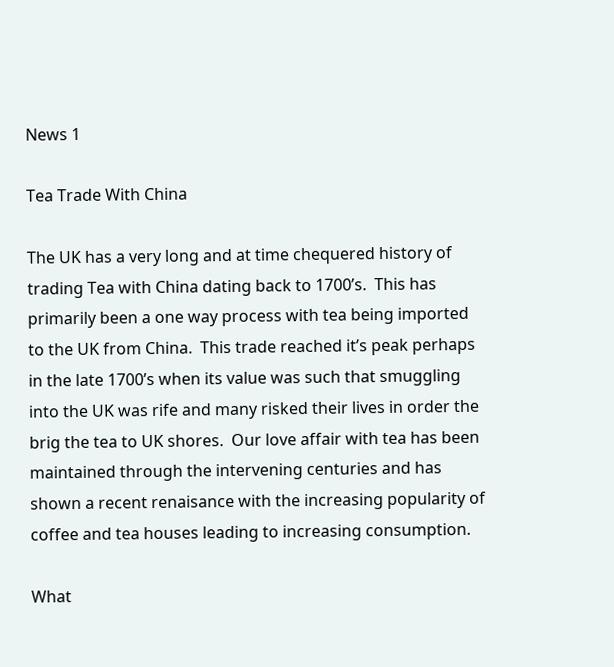News 1

Tea Trade With China

The UK has a very long and at time chequered history of trading Tea with China dating back to 1700’s.  This has primarily been a one way process with tea being imported to the UK from China.  This trade reached it’s peak perhaps in the late 1700’s when its value was such that smuggling into the UK was rife and many risked their lives in order the brig the tea to UK shores.  Our love affair with tea has been maintained through the intervening centuries and has shown a recent renaisance with the increasing popularity of coffee and tea houses leading to increasing consumption.

What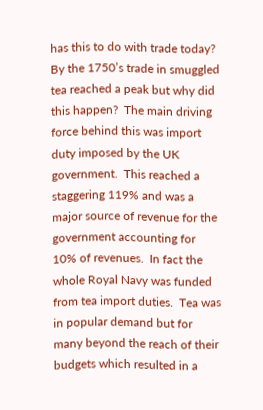has this to do with trade today? By the 1750’s trade in smuggled tea reached a peak but why did this happen?  The main driving force behind this was import duty imposed by the UK government.  This reached a staggering 119% and was a major source of revenue for the government accounting for 10% of revenues.  In fact the whole Royal Navy was funded from tea import duties.  Tea was in popular demand but for many beyond the reach of their budgets which resulted in a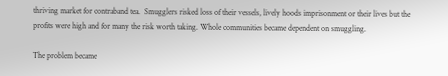thriving market for contraband tea.  Smugglers risked loss of their vessels, lively hoods imprisonment or their lives but the profits were high and for many the risk worth taking. Whole communities became dependent on smuggling.

The problem became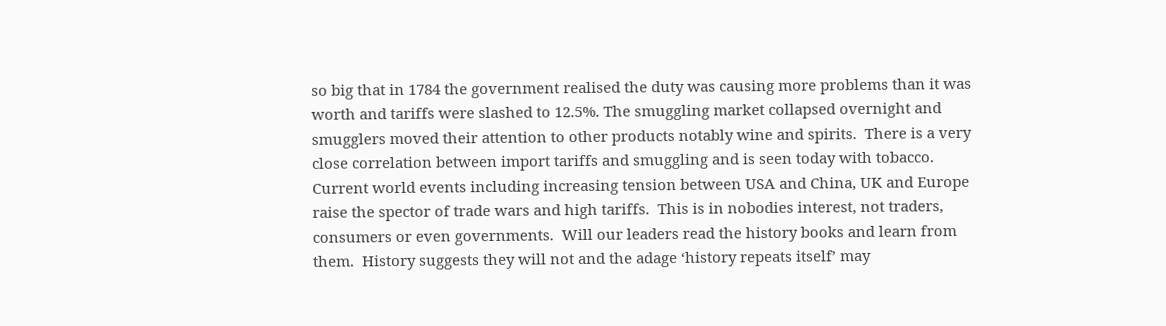so big that in 1784 the government realised the duty was causing more problems than it was worth and tariffs were slashed to 12.5%. The smuggling market collapsed overnight and smugglers moved their attention to other products notably wine and spirits.  There is a very close correlation between import tariffs and smuggling and is seen today with tobacco.  Current world events including increasing tension between USA and China, UK and Europe raise the spector of trade wars and high tariffs.  This is in nobodies interest, not traders, consumers or even governments.  Will our leaders read the history books and learn from them.  History suggests they will not and the adage ‘history repeats itself’ may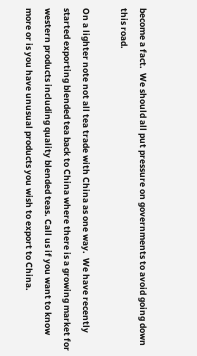become a fact.  We should all put pressure on governments to avoid going down this road.

On a lighter note not all tea trade with China as one way.  We have recently started exporting blended tea back to China where there is a growing market for western products including quality blended teas. Call us if you want to know more or is you have unusual products you wish to export to China.